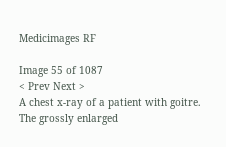Medicimages RF

Image 55 of 1087
< Prev Next >
A chest x-ray of a patient with goitre. The grossly enlarged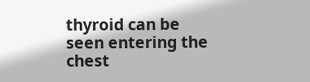thyroid can be seen entering the chest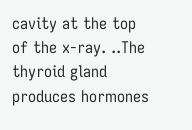cavity at the top of the x-ray. ..The thyroid gland produces hormones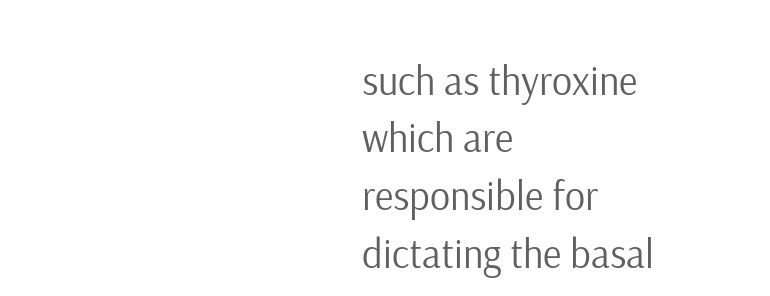such as thyroxine which are responsible for dictating the basal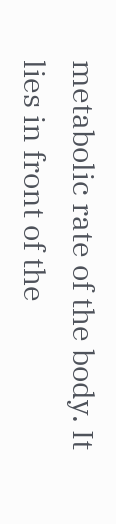metabolic rate of the body. It lies in front of the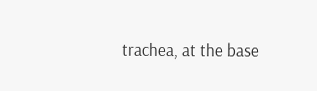trachea, at the base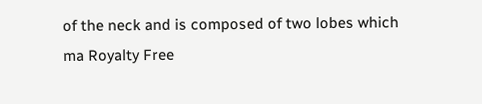of the neck and is composed of two lobes which ma Royalty Free